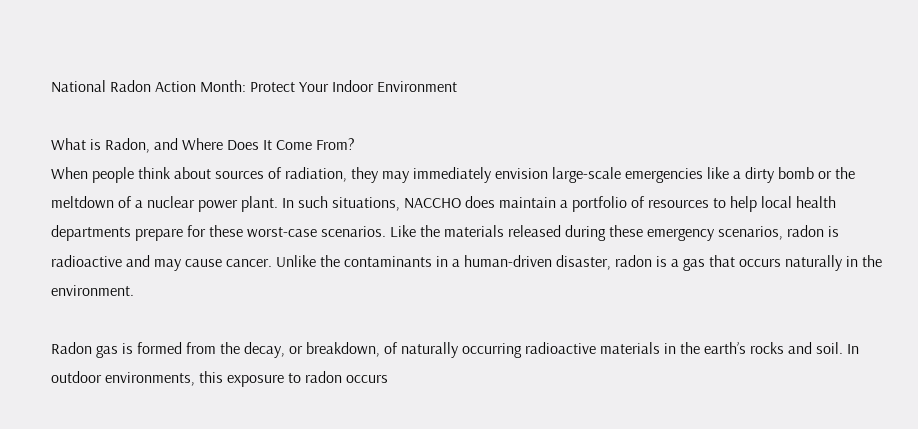National Radon Action Month: Protect Your Indoor Environment

What is Radon, and Where Does It Come From?
When people think about sources of radiation, they may immediately envision large-scale emergencies like a dirty bomb or the meltdown of a nuclear power plant. In such situations, NACCHO does maintain a portfolio of resources to help local health departments prepare for these worst-case scenarios. Like the materials released during these emergency scenarios, radon is radioactive and may cause cancer. Unlike the contaminants in a human-driven disaster, radon is a gas that occurs naturally in the environment.

Radon gas is formed from the decay, or breakdown, of naturally occurring radioactive materials in the earth’s rocks and soil. In outdoor environments, this exposure to radon occurs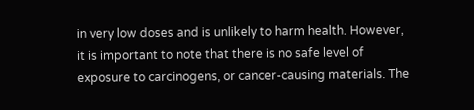in very low doses and is unlikely to harm health. However, it is important to note that there is no safe level of exposure to carcinogens, or cancer-causing materials. The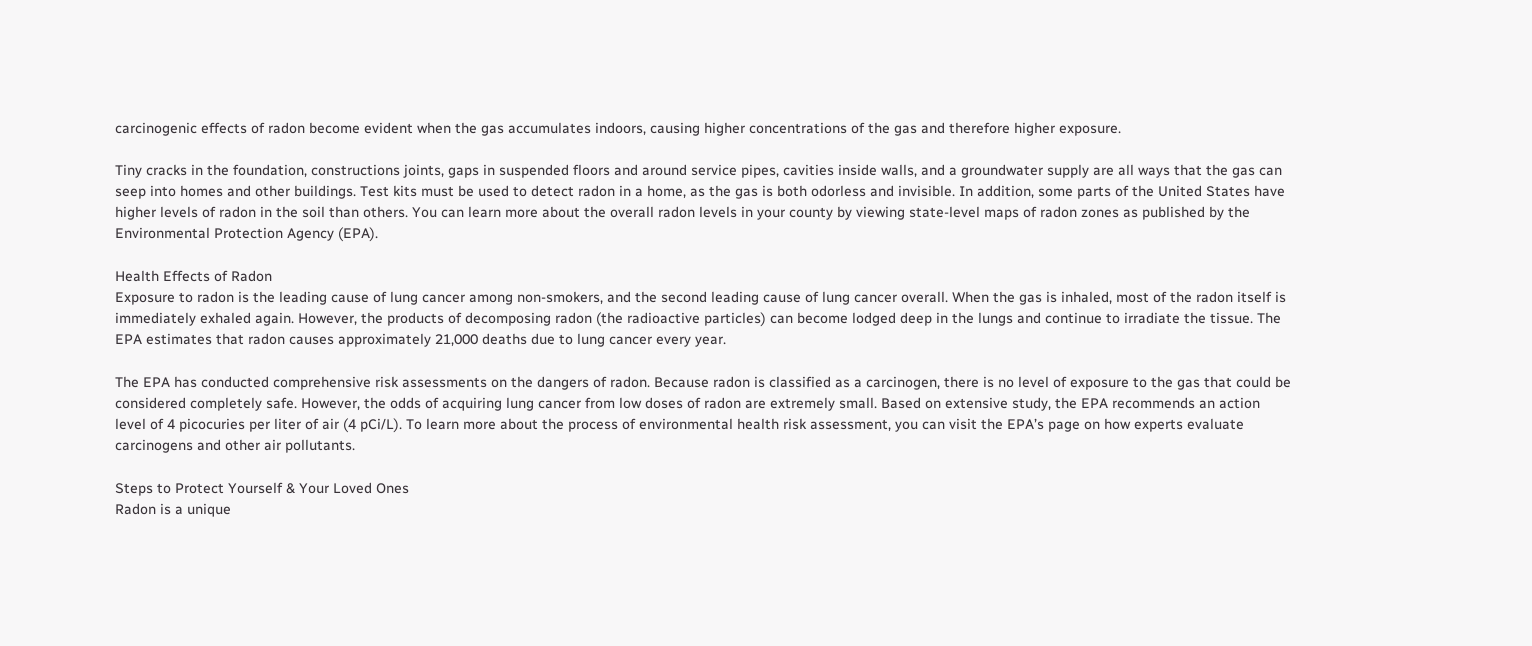carcinogenic effects of radon become evident when the gas accumulates indoors, causing higher concentrations of the gas and therefore higher exposure.

Tiny cracks in the foundation, constructions joints, gaps in suspended floors and around service pipes, cavities inside walls, and a groundwater supply are all ways that the gas can seep into homes and other buildings. Test kits must be used to detect radon in a home, as the gas is both odorless and invisible. In addition, some parts of the United States have higher levels of radon in the soil than others. You can learn more about the overall radon levels in your county by viewing state-level maps of radon zones as published by the Environmental Protection Agency (EPA).

Health Effects of Radon
Exposure to radon is the leading cause of lung cancer among non-smokers, and the second leading cause of lung cancer overall. When the gas is inhaled, most of the radon itself is immediately exhaled again. However, the products of decomposing radon (the radioactive particles) can become lodged deep in the lungs and continue to irradiate the tissue. The EPA estimates that radon causes approximately 21,000 deaths due to lung cancer every year.

The EPA has conducted comprehensive risk assessments on the dangers of radon. Because radon is classified as a carcinogen, there is no level of exposure to the gas that could be considered completely safe. However, the odds of acquiring lung cancer from low doses of radon are extremely small. Based on extensive study, the EPA recommends an action level of 4 picocuries per liter of air (4 pCi/L). To learn more about the process of environmental health risk assessment, you can visit the EPA’s page on how experts evaluate carcinogens and other air pollutants.

Steps to Protect Yourself & Your Loved Ones
Radon is a unique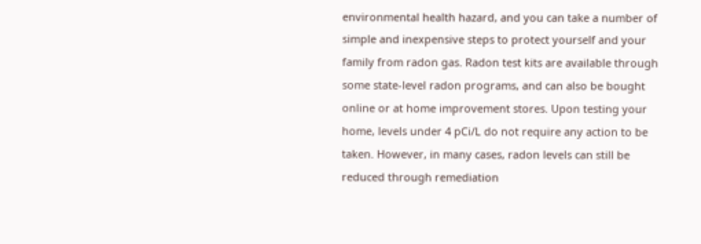environmental health hazard, and you can take a number of simple and inexpensive steps to protect yourself and your family from radon gas. Radon test kits are available through some state-level radon programs, and can also be bought online or at home improvement stores. Upon testing your home, levels under 4 pCi/L do not require any action to be taken. However, in many cases, radon levels can still be reduced through remediation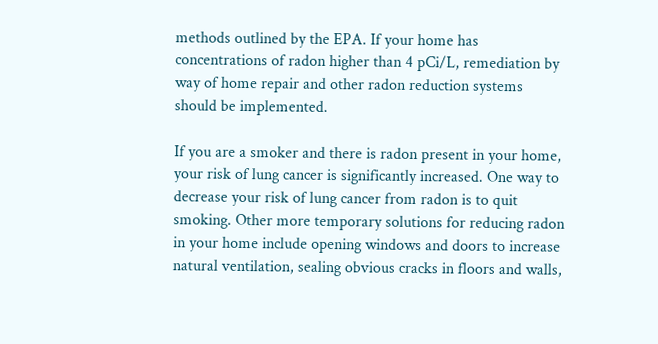methods outlined by the EPA. If your home has concentrations of radon higher than 4 pCi/L, remediation by way of home repair and other radon reduction systems should be implemented.

If you are a smoker and there is radon present in your home, your risk of lung cancer is significantly increased. One way to decrease your risk of lung cancer from radon is to quit smoking. Other more temporary solutions for reducing radon in your home include opening windows and doors to increase natural ventilation, sealing obvious cracks in floors and walls,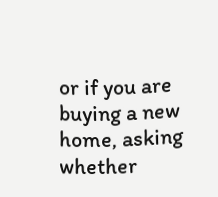or if you are buying a new home, asking whether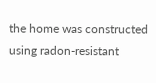the home was constructed using radon-resistant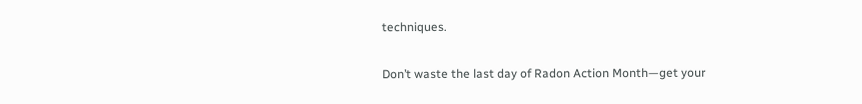techniques.

Don’t waste the last day of Radon Action Month—get your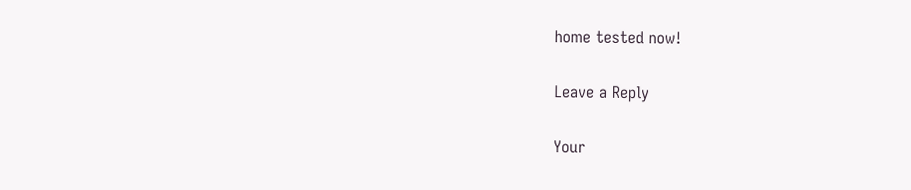home tested now!

Leave a Reply

Your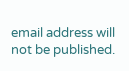email address will not be published.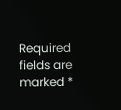Required fields are marked *